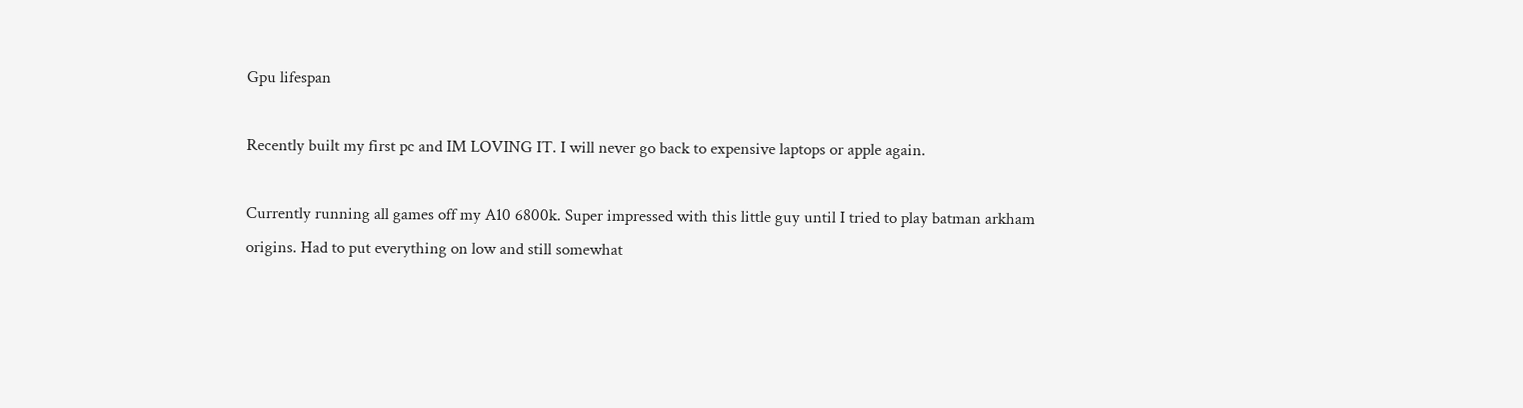Gpu lifespan

Recently built my first pc and IM LOVING IT. I will never go back to expensive laptops or apple again.

Currently running all games off my A10 6800k. Super impressed with this little guy until I tried to play batman arkham origins. Had to put everything on low and still somewhat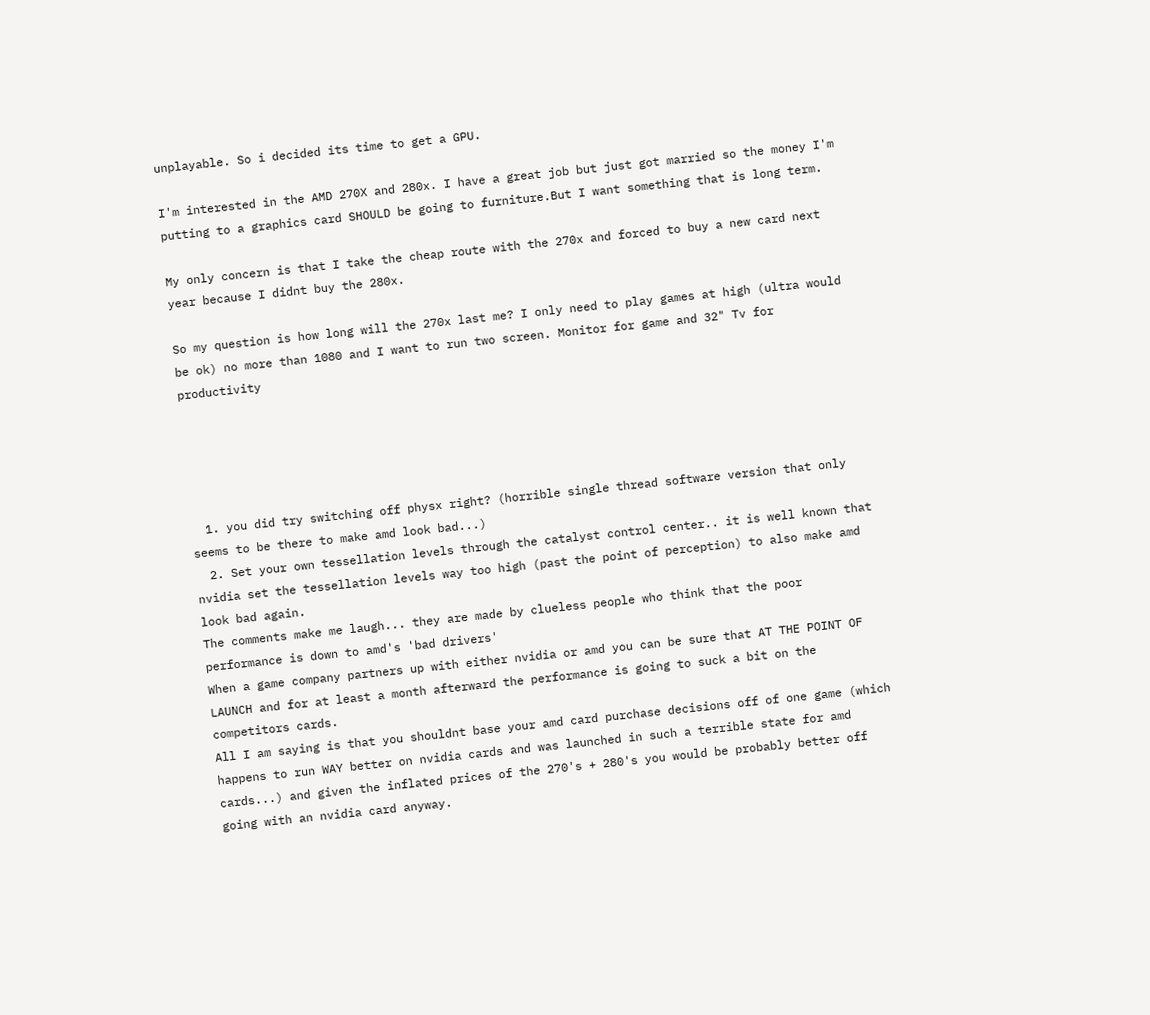unplayable. So i decided its time to get a GPU.

I'm interested in the AMD 270X and 280x. I have a great job but just got married so the money I'm putting to a graphics card SHOULD be going to furniture.But I want something that is long term.

My only concern is that I take the cheap route with the 270x and forced to buy a new card next year because I didnt buy the 280x.

So my question is how long will the 270x last me? I only need to play games at high (ultra would be ok) no more than 1080 and I want to run two screen. Monitor for game and 32" Tv for productivity





  1. you did try switching off physx right? (horrible single thread software version that only seems to be there to make amd look bad...)
  2. Set your own tessellation levels through the catalyst control center.. it is well known that nvidia set the tessellation levels way too high (past the point of perception) to also make amd look bad again.
The comments make me laugh... they are made by clueless people who think that the poor performance is down to amd's 'bad drivers'
When a game company partners up with either nvidia or amd you can be sure that AT THE POINT OF LAUNCH and for at least a month afterward the performance is going to suck a bit on the competitors cards.
All I am saying is that you shouldnt base your amd card purchase decisions off of one game (which happens to run WAY better on nvidia cards and was launched in such a terrible state for amd cards...) and given the inflated prices of the 270's + 280's you would be probably better off going with an nvidia card anyway.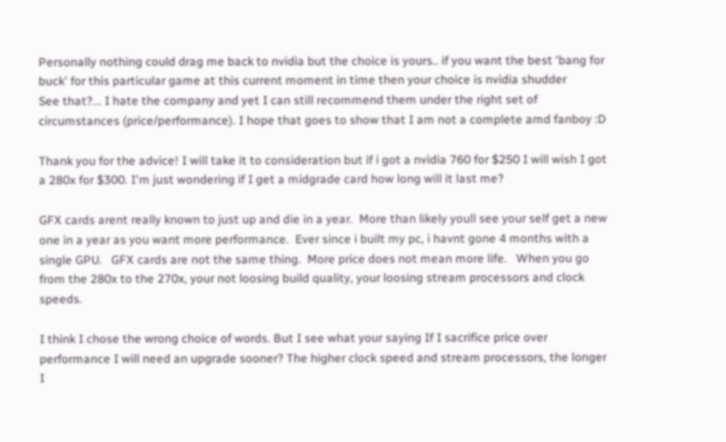Personally nothing could drag me back to nvidia but the choice is yours.. if you want the best 'bang for buck' for this particular game at this current moment in time then your choice is nvidia shudder
See that?... I hate the company and yet I can still recommend them under the right set of circumstances (price/performance). I hope that goes to show that I am not a complete amd fanboy :D

Thank you for the advice! I will take it to consideration but if i got a nvidia 760 for $250 I will wish I got a 280x for $300. I'm just wondering if I get a midgrade card how long will it last me?

GFX cards arent really known to just up and die in a year.  More than likely youll see your self get a new one in a year as you want more performance.  Ever since i built my pc, i havnt gone 4 months with a single GPU.   GFX cards are not the same thing.  More price does not mean more life.   When you go from the 280x to the 270x, your not loosing build quality, your loosing stream processors and clock speeds.

I think I chose the wrong choice of words. But I see what your saying If I sacrifice price over performance I will need an upgrade sooner? The higher clock speed and stream processors, the longer I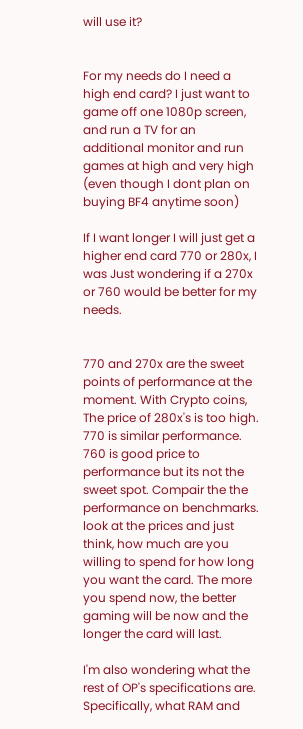will use it?


For my needs do I need a high end card? I just want to game off one 1080p screen, and run a TV for an additional monitor and run games at high and very high (even though I dont plan on buying BF4 anytime soon)

If I want longer I will just get a higher end card 770 or 280x, I was Just wondering if a 270x or 760 would be better for my needs.


770 and 270x are the sweet points of performance at the moment. With Crypto coins, The price of 280x's is too high. 770 is similar performance. 760 is good price to performance but its not the sweet spot. Compair the the performance on benchmarks. look at the prices and just think, how much are you willing to spend for how long you want the card. The more you spend now, the better gaming will be now and the longer the card will last.

I'm also wondering what the rest of OP's specifications are. Specifically, what RAM and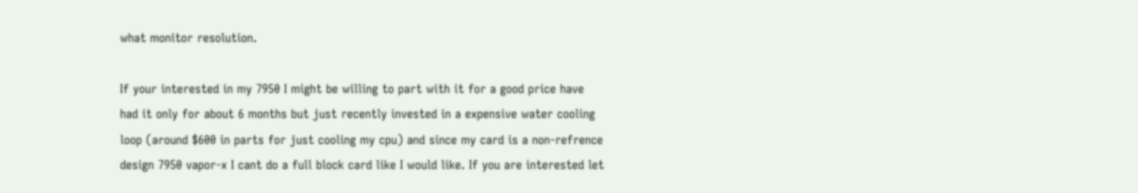what monitor resolution.

If your interested in my 7950 I might be willing to part with it for a good price have had it only for about 6 months but just recently invested in a expensive water cooling loop (around $600 in parts for just cooling my cpu) and since my card is a non-refrence design 7950 vapor-x I cant do a full block card like I would like. If you are interested let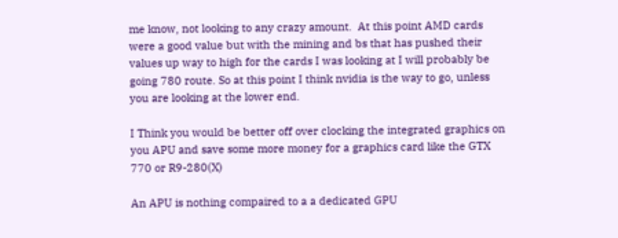me know, not looking to any crazy amount.  At this point AMD cards were a good value but with the mining and bs that has pushed their values up way to high for the cards I was looking at I will probably be going 780 route. So at this point I think nvidia is the way to go, unless you are looking at the lower end.

I Think you would be better off over clocking the integrated graphics on you APU and save some more money for a graphics card like the GTX 770 or R9-280(X)

An APU is nothing compaired to a a dedicated GPU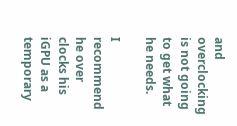and overclocking is not going to get what he needs.

I recommend he over clocks his iGPU as a temporary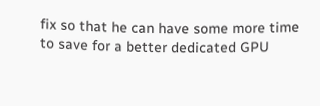fix so that he can have some more time to save for a better dedicated GPU